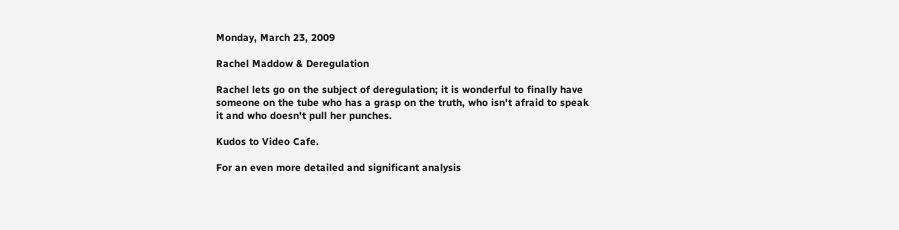Monday, March 23, 2009

Rachel Maddow & Deregulation

Rachel lets go on the subject of deregulation; it is wonderful to finally have someone on the tube who has a grasp on the truth, who isn't afraid to speak it and who doesn't pull her punches.

Kudos to Video Cafe.

For an even more detailed and significant analysis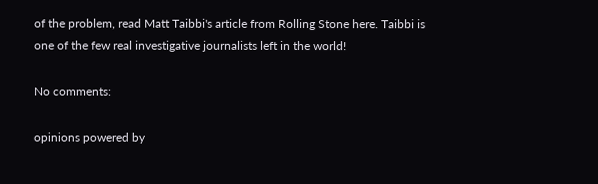of the problem, read Matt Taibbi's article from Rolling Stone here. Taibbi is one of the few real investigative journalists left in the world!

No comments:

opinions powered by